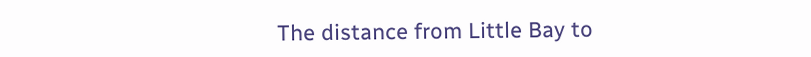The distance from Little Bay to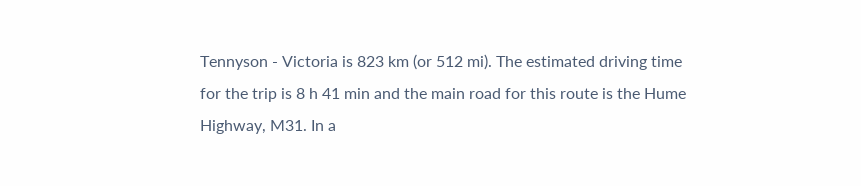Tennyson - Victoria is 823 km (or 512 mi). The estimated driving time for the trip is 8 h 41 min and the main road for this route is the Hume Highway, M31. In a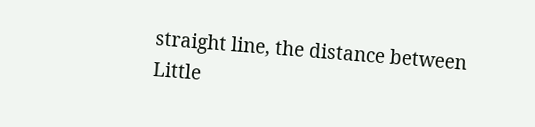straight line, the distance between Little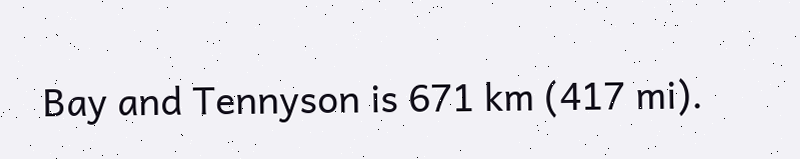Bay and Tennyson is 671 km (417 mi).